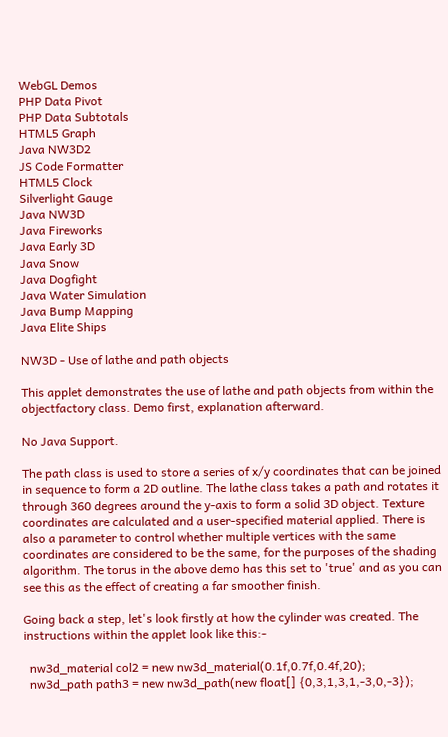WebGL Demos
PHP Data Pivot
PHP Data Subtotals
HTML5 Graph
Java NW3D2
JS Code Formatter
HTML5 Clock
Silverlight Gauge
Java NW3D
Java Fireworks
Java Early 3D
Java Snow
Java Dogfight
Java Water Simulation
Java Bump Mapping
Java Elite Ships

NW3D - Use of lathe and path objects

This applet demonstrates the use of lathe and path objects from within the objectfactory class. Demo first, explanation afterward.

No Java Support.

The path class is used to store a series of x/y coordinates that can be joined in sequence to form a 2D outline. The lathe class takes a path and rotates it through 360 degrees around the y-axis to form a solid 3D object. Texture coordinates are calculated and a user-specified material applied. There is also a parameter to control whether multiple vertices with the same coordinates are considered to be the same, for the purposes of the shading algorithm. The torus in the above demo has this set to 'true' and as you can see this as the effect of creating a far smoother finish.

Going back a step, let's look firstly at how the cylinder was created. The instructions within the applet look like this:-

  nw3d_material col2 = new nw3d_material(0.1f,0.7f,0.4f,20);
  nw3d_path path3 = new nw3d_path(new float[] {0,3,1,3,1,-3,0,-3});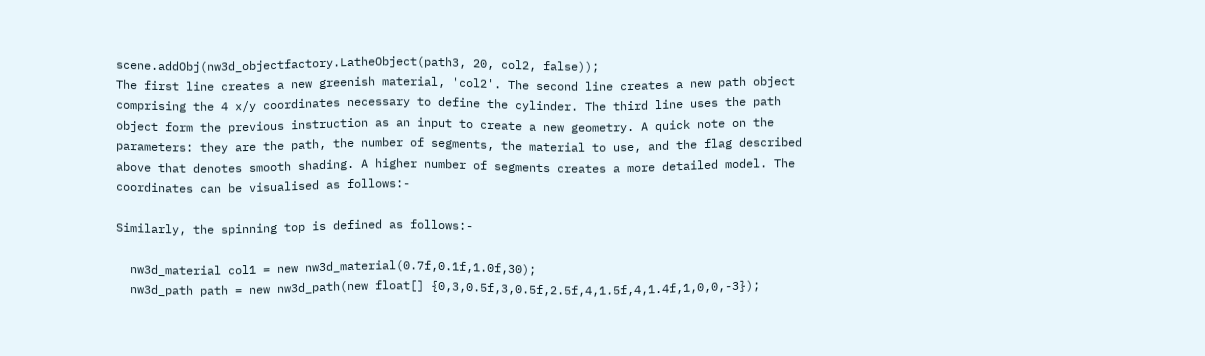scene.addObj(nw3d_objectfactory.LatheObject(path3, 20, col2, false));
The first line creates a new greenish material, 'col2'. The second line creates a new path object comprising the 4 x/y coordinates necessary to define the cylinder. The third line uses the path object form the previous instruction as an input to create a new geometry. A quick note on the parameters: they are the path, the number of segments, the material to use, and the flag described above that denotes smooth shading. A higher number of segments creates a more detailed model. The coordinates can be visualised as follows:-

Similarly, the spinning top is defined as follows:-

  nw3d_material col1 = new nw3d_material(0.7f,0.1f,1.0f,30);
  nw3d_path path = new nw3d_path(new float[] {0,3,0.5f,3,0.5f,2.5f,4,1.5f,4,1.4f,1,0,0,-3});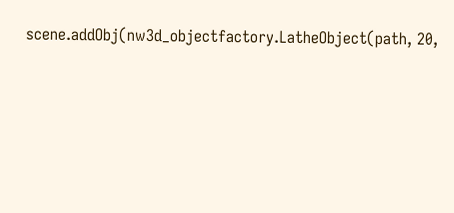scene.addObj(nw3d_objectfactory.LatheObject(path, 20,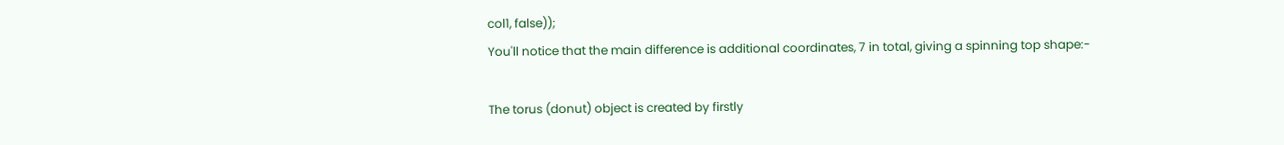col1, false));
You'll notice that the main difference is additional coordinates, 7 in total, giving a spinning top shape:-

The torus (donut) object is created by firstly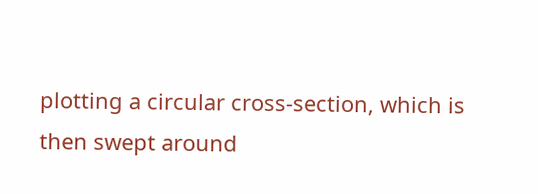plotting a circular cross-section, which is then swept around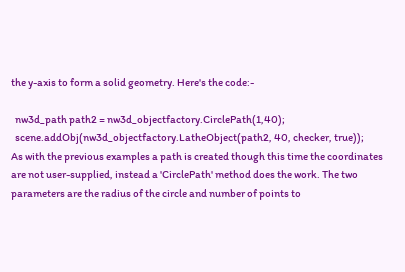the y-axis to form a solid geometry. Here's the code:-

  nw3d_path path2 = nw3d_objectfactory.CirclePath(1,40);
  scene.addObj(nw3d_objectfactory.LatheObject(path2, 40, checker, true));
As with the previous examples a path is created though this time the coordinates are not user-supplied, instead a 'CirclePath' method does the work. The two parameters are the radius of the circle and number of points to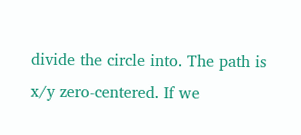divide the circle into. The path is x/y zero-centered. If we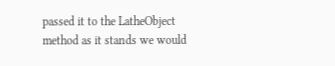passed it to the LatheObject method as it stands we would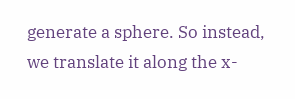generate a sphere. So instead, we translate it along the x-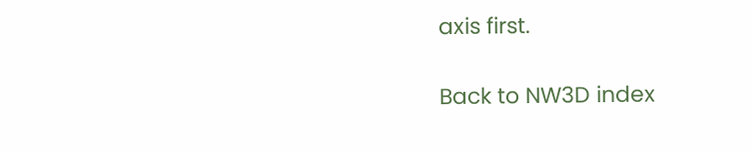axis first.

Back to NW3D index